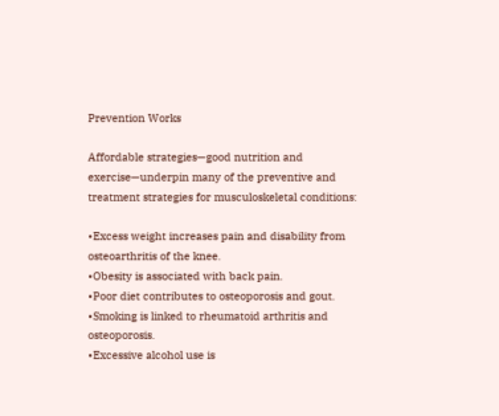Prevention Works

Affordable strategies—good nutrition and exercise—underpin many of the preventive and treatment strategies for musculoskeletal conditions:

•Excess weight increases pain and disability from osteoarthritis of the knee.
•Obesity is associated with back pain.
•Poor diet contributes to osteoporosis and gout.
•Smoking is linked to rheumatoid arthritis and osteoporosis.
•Excessive alcohol use is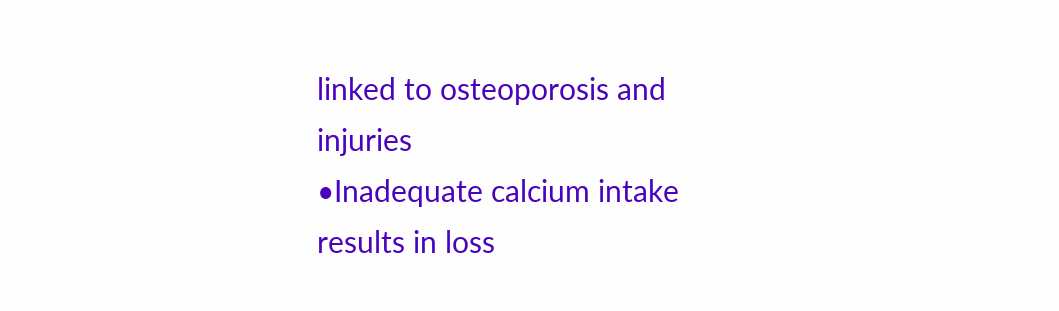linked to osteoporosis and injuries
•Inadequate calcium intake results in loss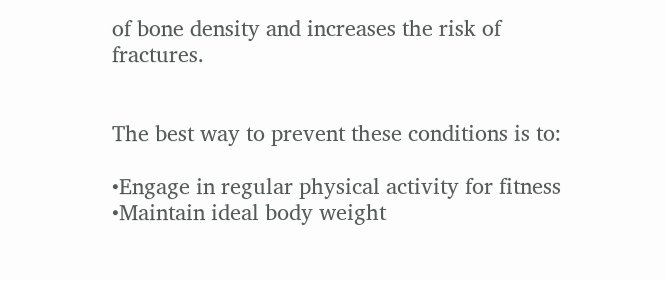of bone density and increases the risk of fractures.


The best way to prevent these conditions is to:

•Engage in regular physical activity for fitness
•Maintain ideal body weight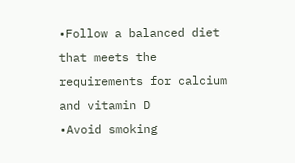•Follow a balanced diet that meets the requirements for calcium and vitamin D
•Avoid smoking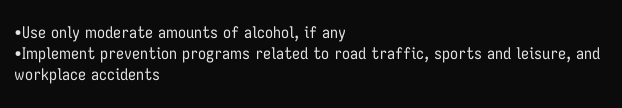•Use only moderate amounts of alcohol, if any
•Implement prevention programs related to road traffic, sports and leisure, and workplace accidents